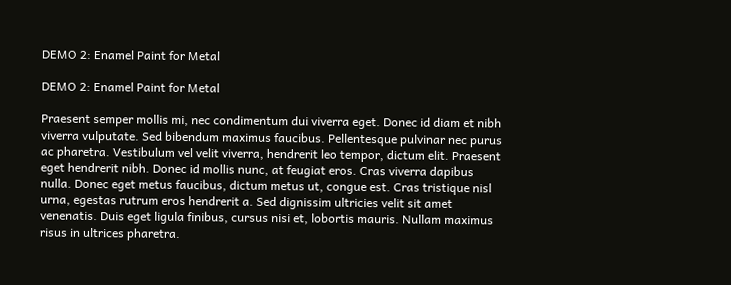DEMO 2: Enamel Paint for Metal

DEMO 2: Enamel Paint for Metal

Praesent semper mollis mi, nec condimentum dui viverra eget. Donec id diam et nibh viverra vulputate. Sed bibendum maximus faucibus. Pellentesque pulvinar nec purus ac pharetra. Vestibulum vel velit viverra, hendrerit leo tempor, dictum elit. Praesent eget hendrerit nibh. Donec id mollis nunc, at feugiat eros. Cras viverra dapibus nulla. Donec eget metus faucibus, dictum metus ut, congue est. Cras tristique nisl urna, egestas rutrum eros hendrerit a. Sed dignissim ultricies velit sit amet venenatis. Duis eget ligula finibus, cursus nisi et, lobortis mauris. Nullam maximus risus in ultrices pharetra.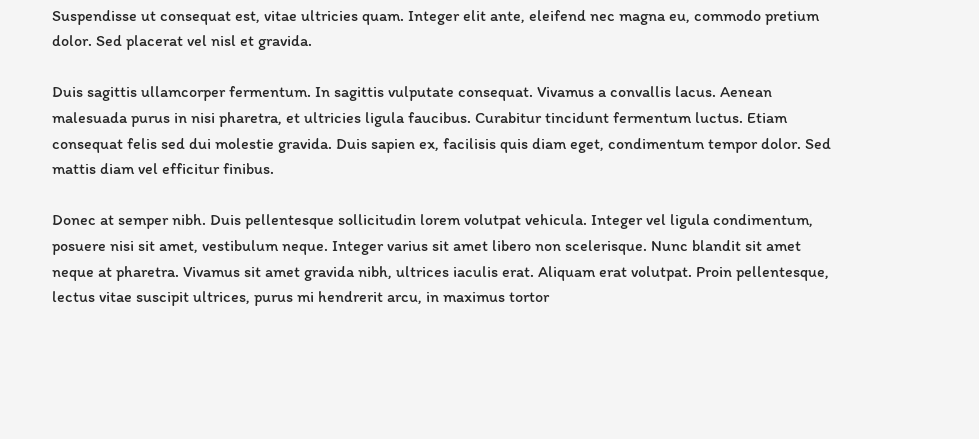Suspendisse ut consequat est, vitae ultricies quam. Integer elit ante, eleifend nec magna eu, commodo pretium dolor. Sed placerat vel nisl et gravida.

Duis sagittis ullamcorper fermentum. In sagittis vulputate consequat. Vivamus a convallis lacus. Aenean malesuada purus in nisi pharetra, et ultricies ligula faucibus. Curabitur tincidunt fermentum luctus. Etiam consequat felis sed dui molestie gravida. Duis sapien ex, facilisis quis diam eget, condimentum tempor dolor. Sed mattis diam vel efficitur finibus.

Donec at semper nibh. Duis pellentesque sollicitudin lorem volutpat vehicula. Integer vel ligula condimentum, posuere nisi sit amet, vestibulum neque. Integer varius sit amet libero non scelerisque. Nunc blandit sit amet neque at pharetra. Vivamus sit amet gravida nibh, ultrices iaculis erat. Aliquam erat volutpat. Proin pellentesque, lectus vitae suscipit ultrices, purus mi hendrerit arcu, in maximus tortor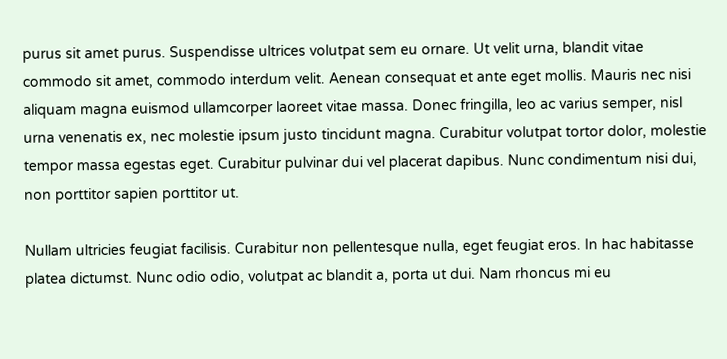purus sit amet purus. Suspendisse ultrices volutpat sem eu ornare. Ut velit urna, blandit vitae commodo sit amet, commodo interdum velit. Aenean consequat et ante eget mollis. Mauris nec nisi aliquam magna euismod ullamcorper laoreet vitae massa. Donec fringilla, leo ac varius semper, nisl urna venenatis ex, nec molestie ipsum justo tincidunt magna. Curabitur volutpat tortor dolor, molestie tempor massa egestas eget. Curabitur pulvinar dui vel placerat dapibus. Nunc condimentum nisi dui, non porttitor sapien porttitor ut.

Nullam ultricies feugiat facilisis. Curabitur non pellentesque nulla, eget feugiat eros. In hac habitasse platea dictumst. Nunc odio odio, volutpat ac blandit a, porta ut dui. Nam rhoncus mi eu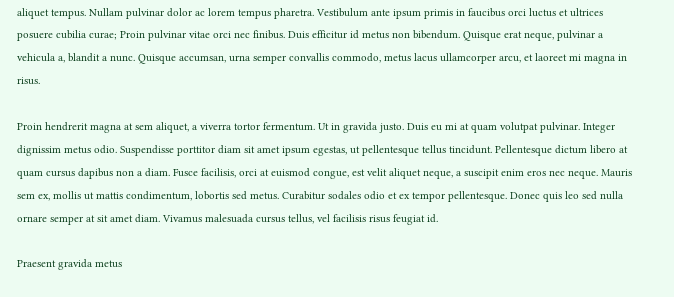aliquet tempus. Nullam pulvinar dolor ac lorem tempus pharetra. Vestibulum ante ipsum primis in faucibus orci luctus et ultrices posuere cubilia curae; Proin pulvinar vitae orci nec finibus. Duis efficitur id metus non bibendum. Quisque erat neque, pulvinar a vehicula a, blandit a nunc. Quisque accumsan, urna semper convallis commodo, metus lacus ullamcorper arcu, et laoreet mi magna in risus.

Proin hendrerit magna at sem aliquet, a viverra tortor fermentum. Ut in gravida justo. Duis eu mi at quam volutpat pulvinar. Integer dignissim metus odio. Suspendisse porttitor diam sit amet ipsum egestas, ut pellentesque tellus tincidunt. Pellentesque dictum libero at quam cursus dapibus non a diam. Fusce facilisis, orci at euismod congue, est velit aliquet neque, a suscipit enim eros nec neque. Mauris sem ex, mollis ut mattis condimentum, lobortis sed metus. Curabitur sodales odio et ex tempor pellentesque. Donec quis leo sed nulla ornare semper at sit amet diam. Vivamus malesuada cursus tellus, vel facilisis risus feugiat id.

Praesent gravida metus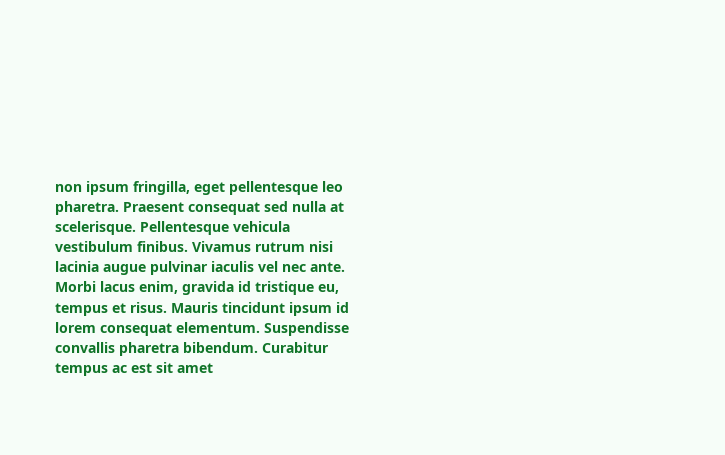non ipsum fringilla, eget pellentesque leo pharetra. Praesent consequat sed nulla at scelerisque. Pellentesque vehicula vestibulum finibus. Vivamus rutrum nisi lacinia augue pulvinar iaculis vel nec ante. Morbi lacus enim, gravida id tristique eu, tempus et risus. Mauris tincidunt ipsum id lorem consequat elementum. Suspendisse convallis pharetra bibendum. Curabitur tempus ac est sit amet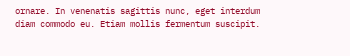ornare. In venenatis sagittis nunc, eget interdum diam commodo eu. Etiam mollis fermentum suscipit.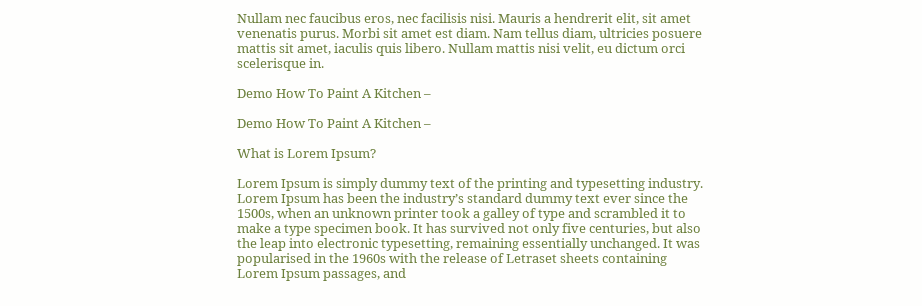Nullam nec faucibus eros, nec facilisis nisi. Mauris a hendrerit elit, sit amet venenatis purus. Morbi sit amet est diam. Nam tellus diam, ultricies posuere mattis sit amet, iaculis quis libero. Nullam mattis nisi velit, eu dictum orci scelerisque in.

Demo How To Paint A Kitchen –

Demo How To Paint A Kitchen –

What is Lorem Ipsum?

Lorem Ipsum is simply dummy text of the printing and typesetting industry. Lorem Ipsum has been the industry’s standard dummy text ever since the 1500s, when an unknown printer took a galley of type and scrambled it to make a type specimen book. It has survived not only five centuries, but also the leap into electronic typesetting, remaining essentially unchanged. It was popularised in the 1960s with the release of Letraset sheets containing Lorem Ipsum passages, and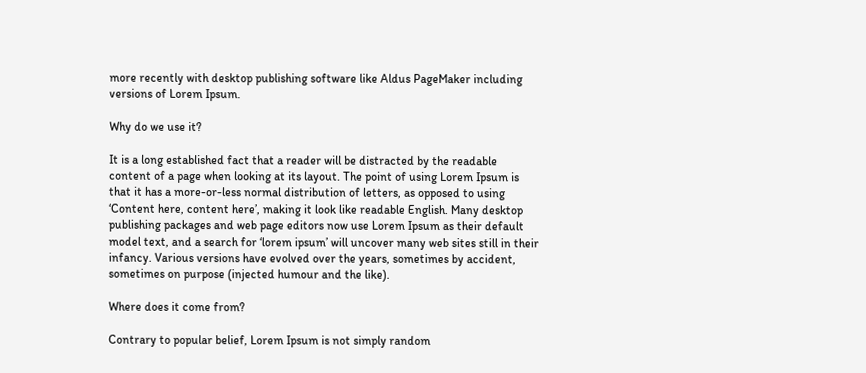more recently with desktop publishing software like Aldus PageMaker including versions of Lorem Ipsum.

Why do we use it?

It is a long established fact that a reader will be distracted by the readable content of a page when looking at its layout. The point of using Lorem Ipsum is that it has a more-or-less normal distribution of letters, as opposed to using ‘Content here, content here’, making it look like readable English. Many desktop publishing packages and web page editors now use Lorem Ipsum as their default model text, and a search for ‘lorem ipsum’ will uncover many web sites still in their infancy. Various versions have evolved over the years, sometimes by accident, sometimes on purpose (injected humour and the like).

Where does it come from?

Contrary to popular belief, Lorem Ipsum is not simply random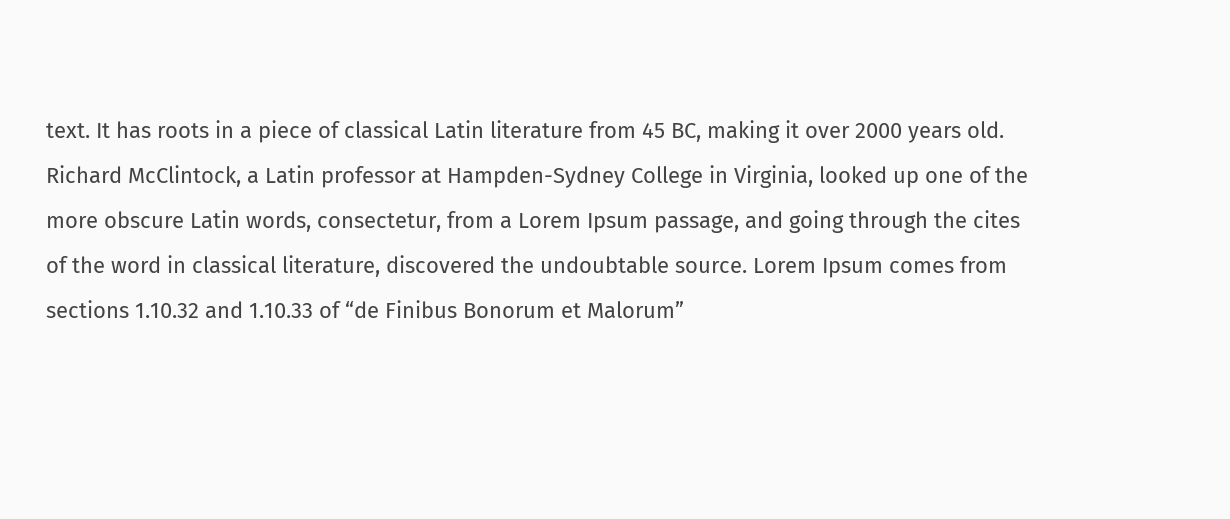text. It has roots in a piece of classical Latin literature from 45 BC, making it over 2000 years old. Richard McClintock, a Latin professor at Hampden-Sydney College in Virginia, looked up one of the more obscure Latin words, consectetur, from a Lorem Ipsum passage, and going through the cites of the word in classical literature, discovered the undoubtable source. Lorem Ipsum comes from sections 1.10.32 and 1.10.33 of “de Finibus Bonorum et Malorum”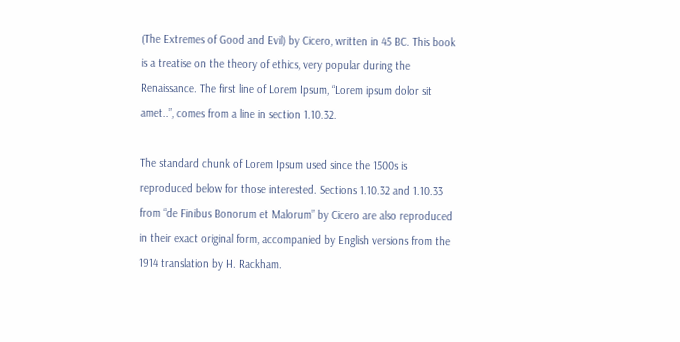(The Extremes of Good and Evil) by Cicero, written in 45 BC. This book is a treatise on the theory of ethics, very popular during the Renaissance. The first line of Lorem Ipsum, “Lorem ipsum dolor sit amet..”, comes from a line in section 1.10.32.

The standard chunk of Lorem Ipsum used since the 1500s is reproduced below for those interested. Sections 1.10.32 and 1.10.33 from “de Finibus Bonorum et Malorum” by Cicero are also reproduced in their exact original form, accompanied by English versions from the 1914 translation by H. Rackham.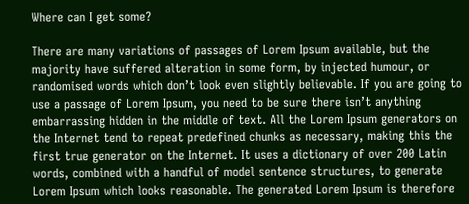Where can I get some?

There are many variations of passages of Lorem Ipsum available, but the majority have suffered alteration in some form, by injected humour, or randomised words which don’t look even slightly believable. If you are going to use a passage of Lorem Ipsum, you need to be sure there isn’t anything embarrassing hidden in the middle of text. All the Lorem Ipsum generators on the Internet tend to repeat predefined chunks as necessary, making this the first true generator on the Internet. It uses a dictionary of over 200 Latin words, combined with a handful of model sentence structures, to generate Lorem Ipsum which looks reasonable. The generated Lorem Ipsum is therefore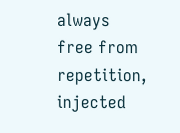always free from repetition, injected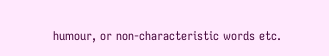humour, or non-characteristic words etc.